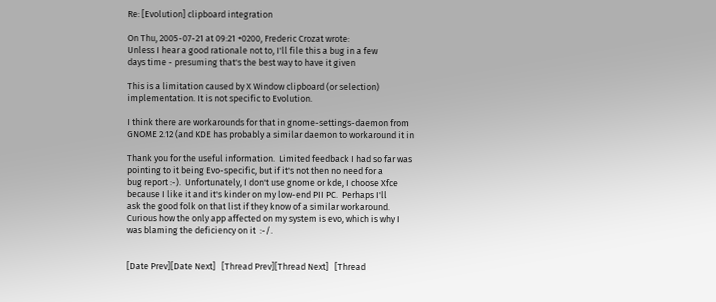Re: [Evolution] clipboard integration

On Thu, 2005-07-21 at 09:21 +0200, Frederic Crozat wrote:
Unless I hear a good rationale not to, I'll file this a bug in a few
days time - presuming that's the best way to have it given

This is a limitation caused by X Window clipboard (or selection)
implementation. It is not specific to Evolution.

I think there are workarounds for that in gnome-settings-daemon from
GNOME 2.12 (and KDE has probably a similar daemon to workaround it in

Thank you for the useful information.  Limited feedback I had so far was
pointing to it being Evo-specific, but if it's not then no need for a
bug report :-).  Unfortunately, I don't use gnome or kde, I choose Xfce
because I like it and it's kinder on my low-end PII PC.  Perhaps I'll
ask the good folk on that list if they know of a similar workaround.
Curious how the only app affected on my system is evo, which is why I
was blaming the deficiency on it  :-/.


[Date Prev][Date Next]   [Thread Prev][Thread Next]   [Thread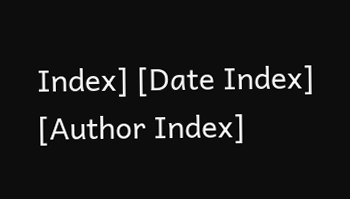Index] [Date Index] [Author Index]